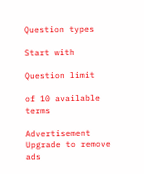Question types

Start with

Question limit

of 10 available terms

Advertisement Upgrade to remove ads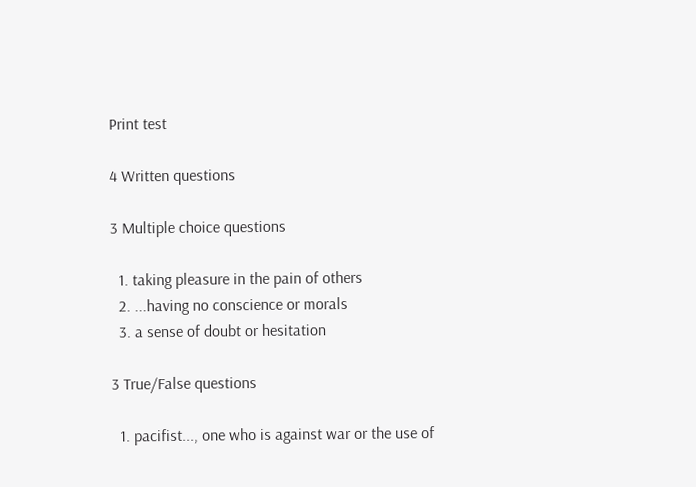Print test

4 Written questions

3 Multiple choice questions

  1. taking pleasure in the pain of others
  2. ...having no conscience or morals
  3. a sense of doubt or hesitation

3 True/False questions

  1. pacifist..., one who is against war or the use of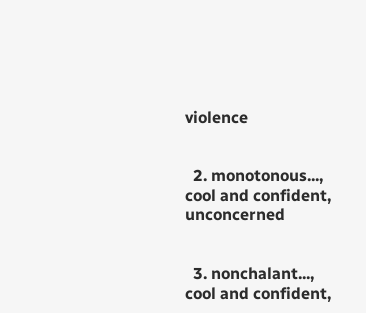violence


  2. monotonous..., cool and confident, unconcerned


  3. nonchalant..., cool and confident,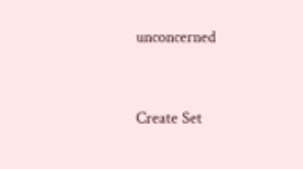unconcerned


Create Set